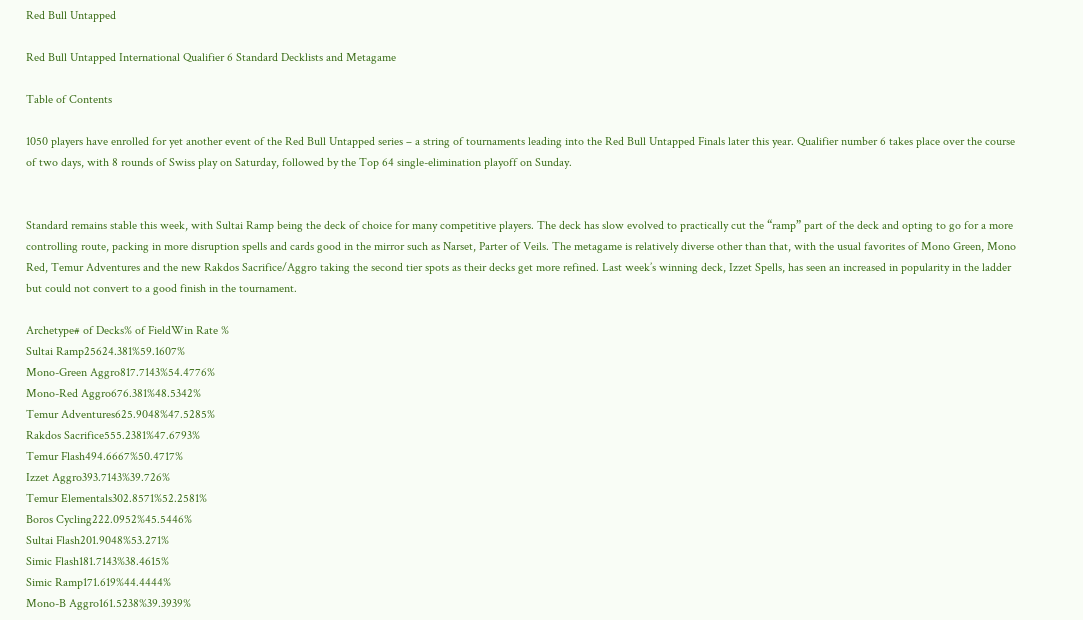Red Bull Untapped

Red Bull Untapped International Qualifier 6 Standard Decklists and Metagame

Table of Contents

1050 players have enrolled for yet another event of the Red Bull Untapped series – a string of tournaments leading into the Red Bull Untapped Finals later this year. Qualifier number 6 takes place over the course of two days, with 8 rounds of Swiss play on Saturday, followed by the Top 64 single-elimination playoff on Sunday.


Standard remains stable this week, with Sultai Ramp being the deck of choice for many competitive players. The deck has slow evolved to practically cut the “ramp” part of the deck and opting to go for a more controlling route, packing in more disruption spells and cards good in the mirror such as Narset, Parter of Veils. The metagame is relatively diverse other than that, with the usual favorites of Mono Green, Mono Red, Temur Adventures and the new Rakdos Sacrifice/Aggro taking the second tier spots as their decks get more refined. Last week’s winning deck, Izzet Spells, has seen an increased in popularity in the ladder but could not convert to a good finish in the tournament.

Archetype# of Decks% of FieldWin Rate %
Sultai Ramp25624.381%59.1607%
Mono-Green Aggro817.7143%54.4776%
Mono-Red Aggro676.381%48.5342%
Temur Adventures625.9048%47.5285%
Rakdos Sacrifice555.2381%47.6793%
Temur Flash494.6667%50.4717%
Izzet Aggro393.7143%39.726%
Temur Elementals302.8571%52.2581%
Boros Cycling222.0952%45.5446%
Sultai Flash201.9048%53.271%
Simic Flash181.7143%38.4615%
Simic Ramp171.619%44.4444%
Mono-B Aggro161.5238%39.3939%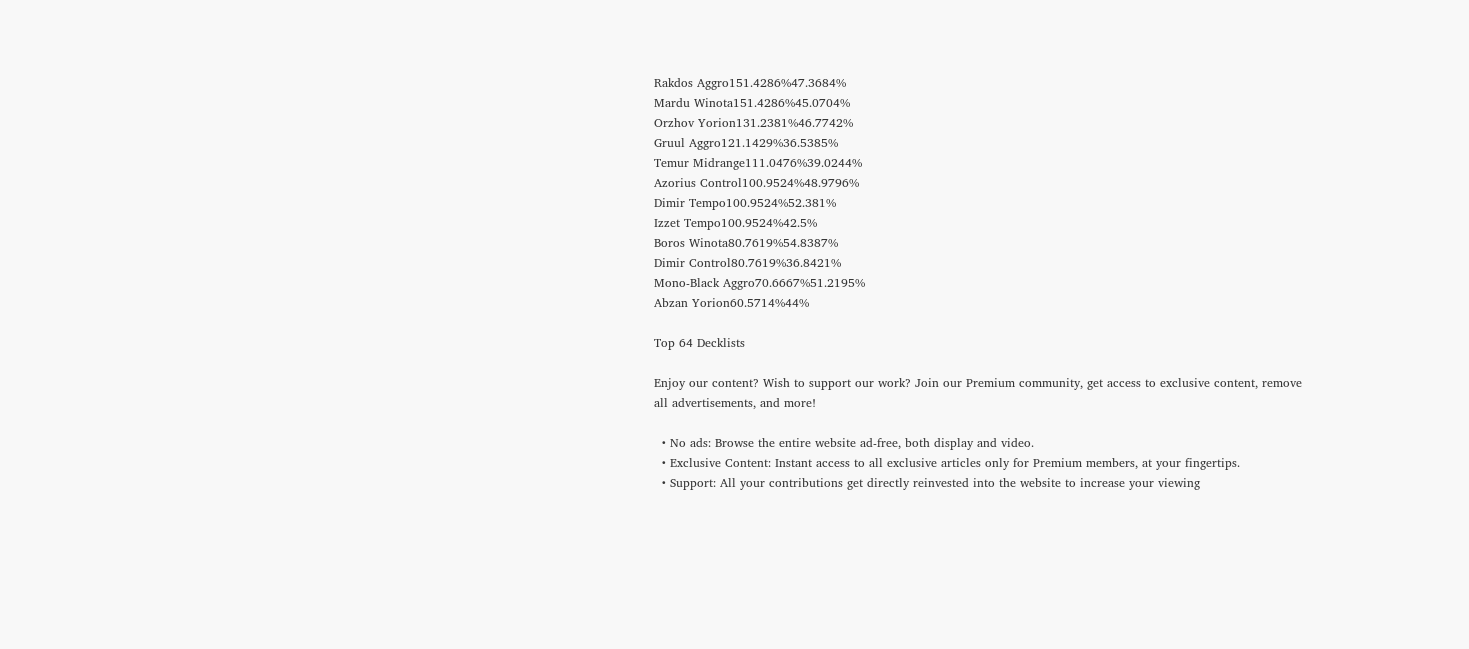Rakdos Aggro151.4286%47.3684%
Mardu Winota151.4286%45.0704%
Orzhov Yorion131.2381%46.7742%
Gruul Aggro121.1429%36.5385%
Temur Midrange111.0476%39.0244%
Azorius Control100.9524%48.9796%
Dimir Tempo100.9524%52.381%
Izzet Tempo100.9524%42.5%
Boros Winota80.7619%54.8387%
Dimir Control80.7619%36.8421%
Mono-Black Aggro70.6667%51.2195%
Abzan Yorion60.5714%44%

Top 64 Decklists

Enjoy our content? Wish to support our work? Join our Premium community, get access to exclusive content, remove all advertisements, and more!

  • No ads: Browse the entire website ad-free, both display and video.
  • Exclusive Content: Instant access to all exclusive articles only for Premium members, at your fingertips.
  • Support: All your contributions get directly reinvested into the website to increase your viewing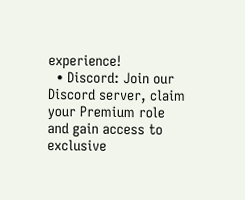experience!
  • Discord: Join our Discord server, claim your Premium role and gain access to exclusive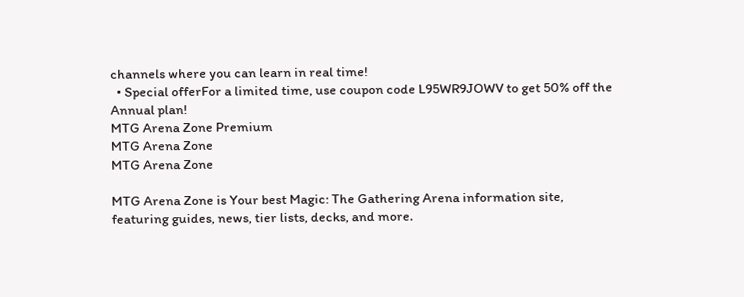channels where you can learn in real time!
  • Special offerFor a limited time, use coupon code L95WR9JOWV to get 50% off the Annual plan!
MTG Arena Zone Premium
MTG Arena Zone
MTG Arena Zone

MTG Arena Zone is Your best Magic: The Gathering Arena information site, featuring guides, news, tier lists, decks, and more.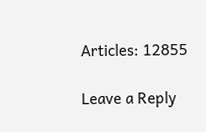Articles: 12855

Leave a Reply